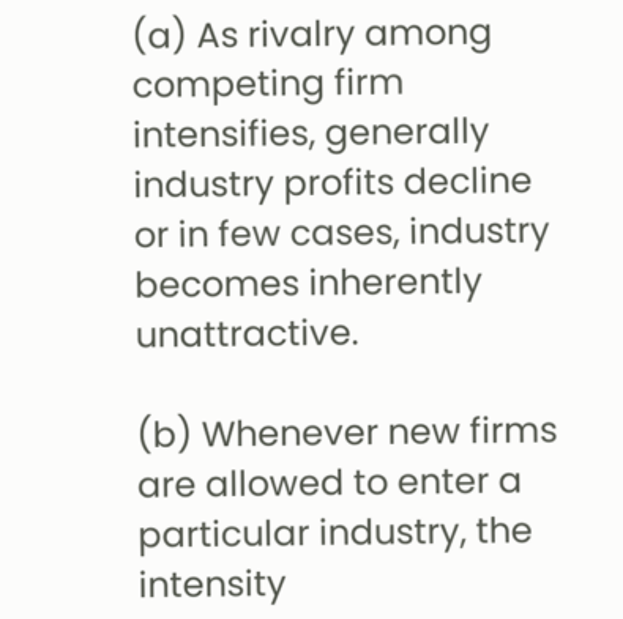(a) As rivalry among competing firm intensifies, generally industry profits decline or in few cases, industry becomes inherently unattractive.

(b) Whenever new firms are allowed to enter a particular industry, the intensity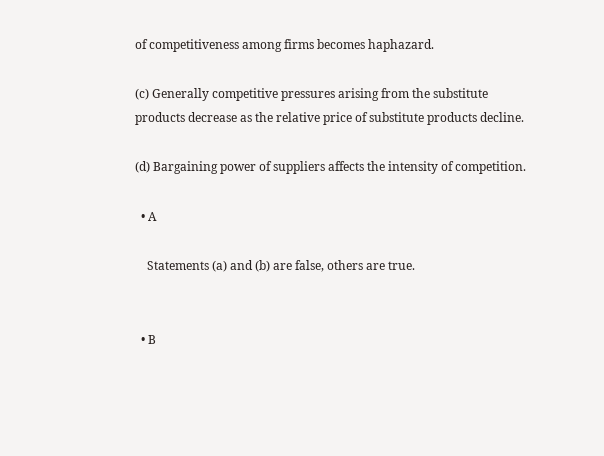of competitiveness among firms becomes haphazard.

(c) Generally competitive pressures arising from the substitute products decrease as the relative price of substitute products decline.

(d) Bargaining power of suppliers affects the intensity of competition.

  • A

    Statements (a) and (b) are false, others are true.


  • B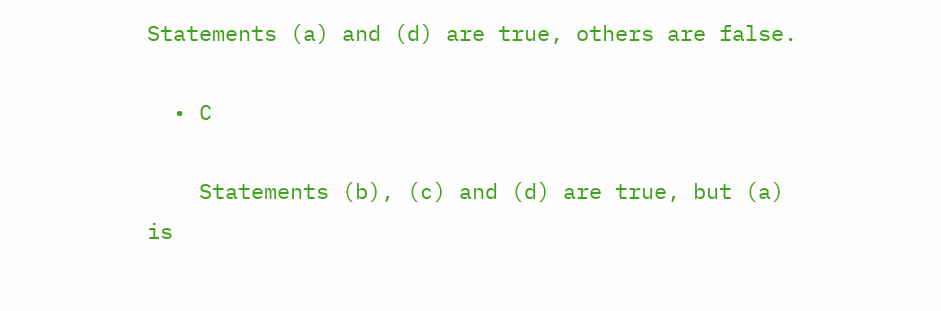Statements (a) and (d) are true, others are false.

  • C

    Statements (b), (c) and (d) are true, but (a) is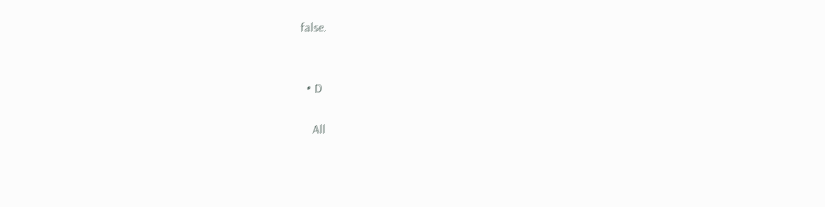false.


  • D

    All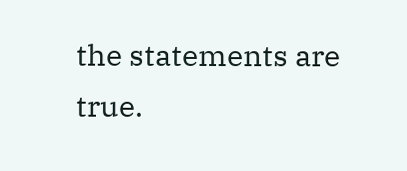the statements are true.